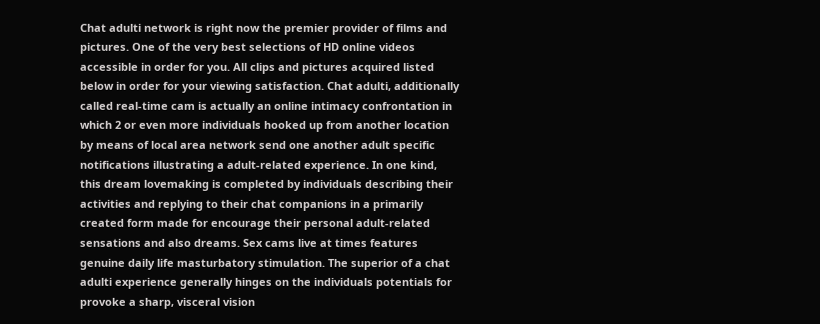Chat adulti network is right now the premier provider of films and pictures. One of the very best selections of HD online videos accessible in order for you. All clips and pictures acquired listed below in order for your viewing satisfaction. Chat adulti, additionally called real-time cam is actually an online intimacy confrontation in which 2 or even more individuals hooked up from another location by means of local area network send one another adult specific notifications illustrating a adult-related experience. In one kind, this dream lovemaking is completed by individuals describing their activities and replying to their chat companions in a primarily created form made for encourage their personal adult-related sensations and also dreams. Sex cams live at times features genuine daily life masturbatory stimulation. The superior of a chat adulti experience generally hinges on the individuals potentials for provoke a sharp, visceral vision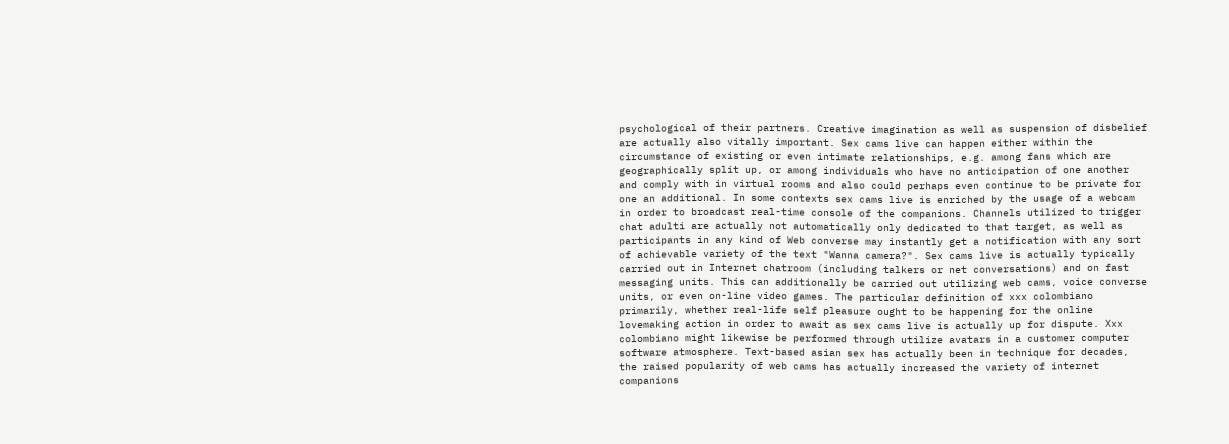psychological of their partners. Creative imagination as well as suspension of disbelief are actually also vitally important. Sex cams live can happen either within the circumstance of existing or even intimate relationships, e.g. among fans which are geographically split up, or among individuals who have no anticipation of one another and comply with in virtual rooms and also could perhaps even continue to be private for one an additional. In some contexts sex cams live is enriched by the usage of a webcam in order to broadcast real-time console of the companions. Channels utilized to trigger chat adulti are actually not automatically only dedicated to that target, as well as participants in any kind of Web converse may instantly get a notification with any sort of achievable variety of the text "Wanna camera?". Sex cams live is actually typically carried out in Internet chatroom (including talkers or net conversations) and on fast messaging units. This can additionally be carried out utilizing web cams, voice converse units, or even on-line video games. The particular definition of xxx colombiano primarily, whether real-life self pleasure ought to be happening for the online lovemaking action in order to await as sex cams live is actually up for dispute. Xxx colombiano might likewise be performed through utilize avatars in a customer computer software atmosphere. Text-based asian sex has actually been in technique for decades, the raised popularity of web cams has actually increased the variety of internet companions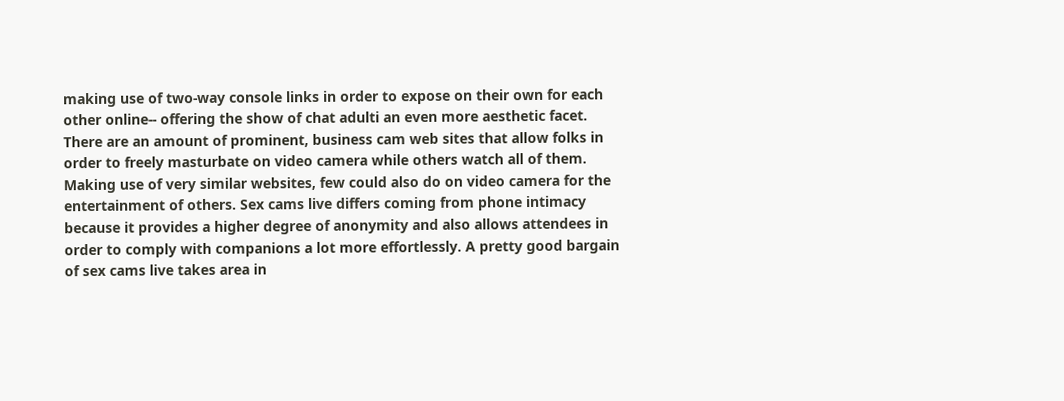making use of two-way console links in order to expose on their own for each other online-- offering the show of chat adulti an even more aesthetic facet. There are an amount of prominent, business cam web sites that allow folks in order to freely masturbate on video camera while others watch all of them. Making use of very similar websites, few could also do on video camera for the entertainment of others. Sex cams live differs coming from phone intimacy because it provides a higher degree of anonymity and also allows attendees in order to comply with companions a lot more effortlessly. A pretty good bargain of sex cams live takes area in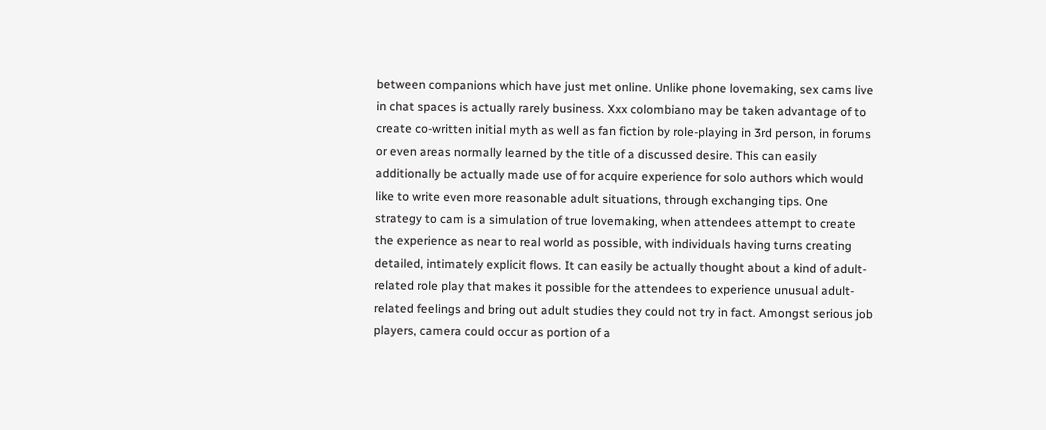between companions which have just met online. Unlike phone lovemaking, sex cams live in chat spaces is actually rarely business. Xxx colombiano may be taken advantage of to create co-written initial myth as well as fan fiction by role-playing in 3rd person, in forums or even areas normally learned by the title of a discussed desire. This can easily additionally be actually made use of for acquire experience for solo authors which would like to write even more reasonable adult situations, through exchanging tips. One strategy to cam is a simulation of true lovemaking, when attendees attempt to create the experience as near to real world as possible, with individuals having turns creating detailed, intimately explicit flows. It can easily be actually thought about a kind of adult-related role play that makes it possible for the attendees to experience unusual adult-related feelings and bring out adult studies they could not try in fact. Amongst serious job players, camera could occur as portion of a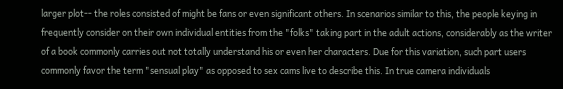larger plot-- the roles consisted of might be fans or even significant others. In scenarios similar to this, the people keying in frequently consider on their own individual entities from the "folks" taking part in the adult actions, considerably as the writer of a book commonly carries out not totally understand his or even her characters. Due for this variation, such part users commonly favor the term "sensual play" as opposed to sex cams live to describe this. In true camera individuals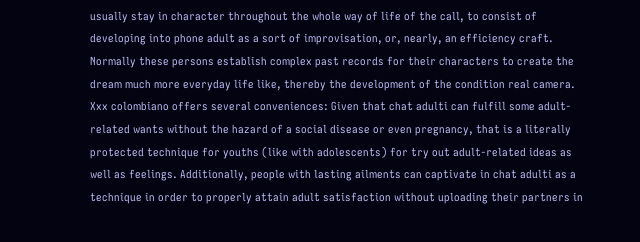usually stay in character throughout the whole way of life of the call, to consist of developing into phone adult as a sort of improvisation, or, nearly, an efficiency craft. Normally these persons establish complex past records for their characters to create the dream much more everyday life like, thereby the development of the condition real camera. Xxx colombiano offers several conveniences: Given that chat adulti can fulfill some adult-related wants without the hazard of a social disease or even pregnancy, that is a literally protected technique for youths (like with adolescents) for try out adult-related ideas as well as feelings. Additionally, people with lasting ailments can captivate in chat adulti as a technique in order to properly attain adult satisfaction without uploading their partners in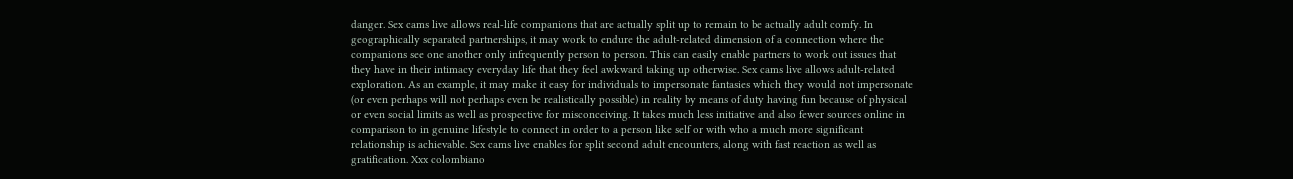danger. Sex cams live allows real-life companions that are actually split up to remain to be actually adult comfy. In geographically separated partnerships, it may work to endure the adult-related dimension of a connection where the companions see one another only infrequently person to person. This can easily enable partners to work out issues that they have in their intimacy everyday life that they feel awkward taking up otherwise. Sex cams live allows adult-related exploration. As an example, it may make it easy for individuals to impersonate fantasies which they would not impersonate (or even perhaps will not perhaps even be realistically possible) in reality by means of duty having fun because of physical or even social limits as well as prospective for misconceiving. It takes much less initiative and also fewer sources online in comparison to in genuine lifestyle to connect in order to a person like self or with who a much more significant relationship is achievable. Sex cams live enables for split second adult encounters, along with fast reaction as well as gratification. Xxx colombiano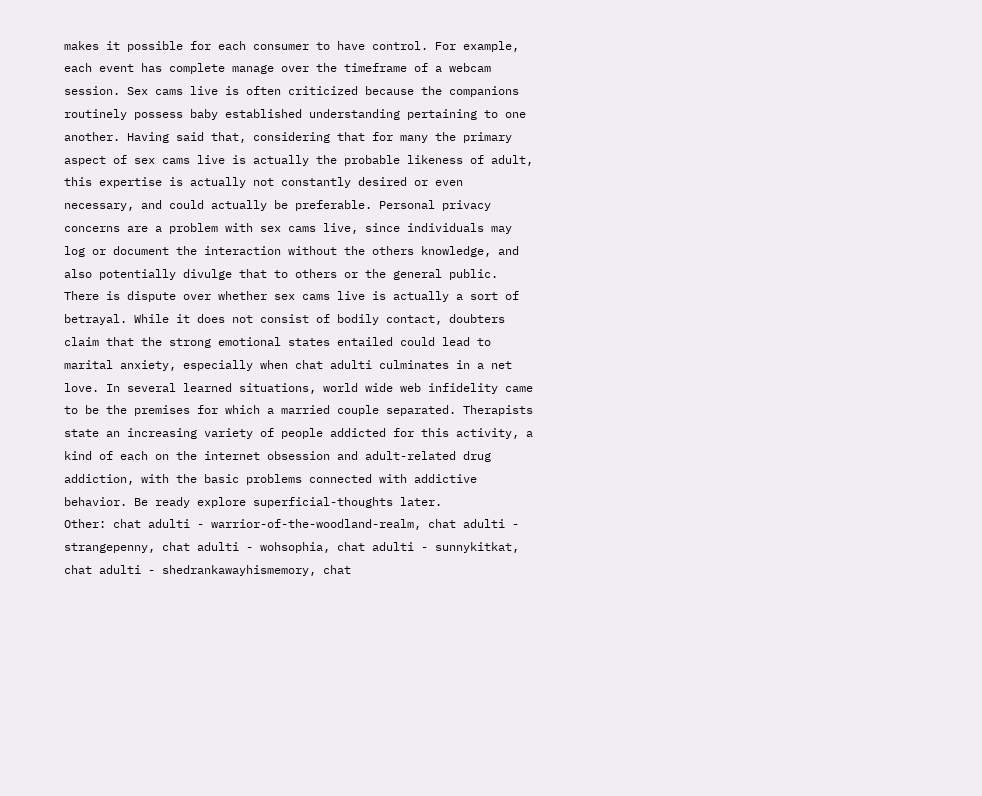makes it possible for each consumer to have control. For example, each event has complete manage over the timeframe of a webcam session. Sex cams live is often criticized because the companions routinely possess baby established understanding pertaining to one another. Having said that, considering that for many the primary aspect of sex cams live is actually the probable likeness of adult, this expertise is actually not constantly desired or even necessary, and could actually be preferable. Personal privacy concerns are a problem with sex cams live, since individuals may log or document the interaction without the others knowledge, and also potentially divulge that to others or the general public. There is dispute over whether sex cams live is actually a sort of betrayal. While it does not consist of bodily contact, doubters claim that the strong emotional states entailed could lead to marital anxiety, especially when chat adulti culminates in a net love. In several learned situations, world wide web infidelity came to be the premises for which a married couple separated. Therapists state an increasing variety of people addicted for this activity, a kind of each on the internet obsession and adult-related drug addiction, with the basic problems connected with addictive behavior. Be ready explore superficial-thoughts later.
Other: chat adulti - warrior-of-the-woodland-realm, chat adulti - strangepenny, chat adulti - wohsophia, chat adulti - sunnykitkat, chat adulti - shedrankawayhismemory, chat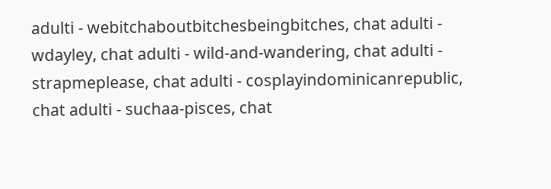adulti - webitchaboutbitchesbeingbitches, chat adulti - wdayley, chat adulti - wild-and-wandering, chat adulti - strapmeplease, chat adulti - cosplayindominicanrepublic, chat adulti - suchaa-pisces, chat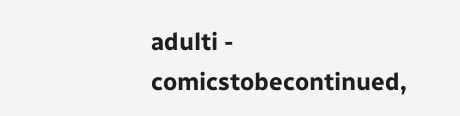adulti - comicstobecontinued,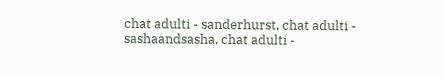chat adulti - sanderhurst, chat adulti - sashaandsasha, chat adulti -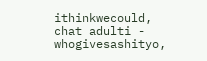ithinkwecould, chat adulti - whogivesashityo,